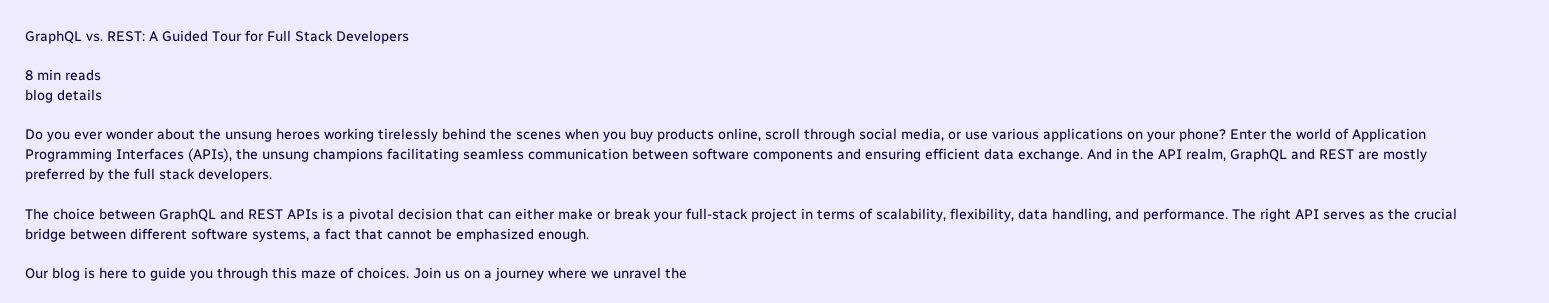GraphQL vs. REST: A Guided Tour for Full Stack Developers

8 min reads
blog details

Do you ever wonder about the unsung heroes working tirelessly behind the scenes when you buy products online, scroll through social media, or use various applications on your phone? Enter the world of Application Programming Interfaces (APIs), the unsung champions facilitating seamless communication between software components and ensuring efficient data exchange. And in the API realm, GraphQL and REST are mostly preferred by the full stack developers.

The choice between GraphQL and REST APIs is a pivotal decision that can either make or break your full-stack project in terms of scalability, flexibility, data handling, and performance. The right API serves as the crucial bridge between different software systems, a fact that cannot be emphasized enough.

Our blog is here to guide you through this maze of choices. Join us on a journey where we unravel the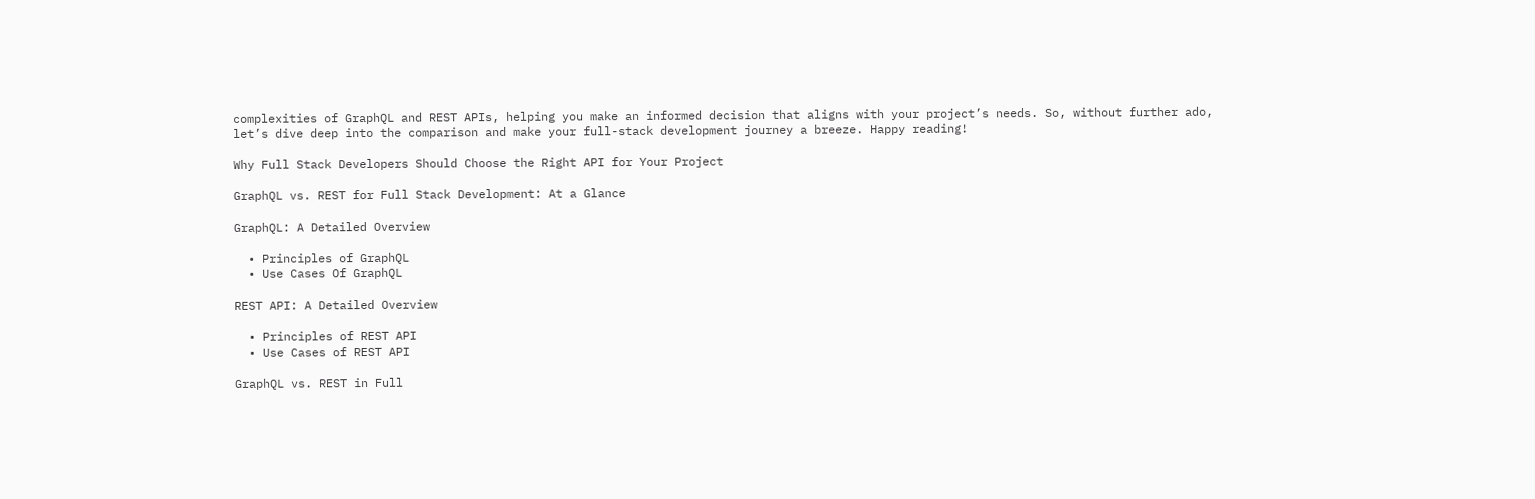complexities of GraphQL and REST APIs, helping you make an informed decision that aligns with your project’s needs. So, without further ado, let’s dive deep into the comparison and make your full-stack development journey a breeze. Happy reading!

Why Full Stack Developers Should Choose the Right API for Your Project

GraphQL vs. REST for Full Stack Development: At a Glance

GraphQL: A Detailed Overview

  • Principles of GraphQL
  • Use Cases Of GraphQL

REST API: A Detailed Overview

  • Principles of REST API
  • Use Cases of REST API

GraphQL vs. REST in Full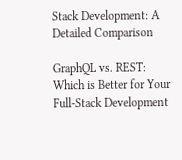Stack Development: A Detailed Comparison

GraphQL vs. REST: Which is Better for Your Full-Stack Development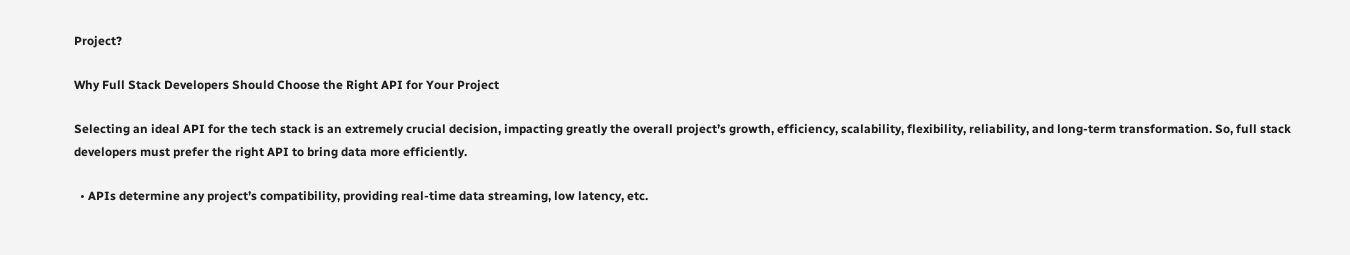Project?

Why Full Stack Developers Should Choose the Right API for Your Project

Selecting an ideal API for the tech stack is an extremely crucial decision, impacting greatly the overall project’s growth, efficiency, scalability, flexibility, reliability, and long-term transformation. So, full stack developers must prefer the right API to bring data more efficiently.

  • APIs determine any project’s compatibility, providing real-time data streaming, low latency, etc.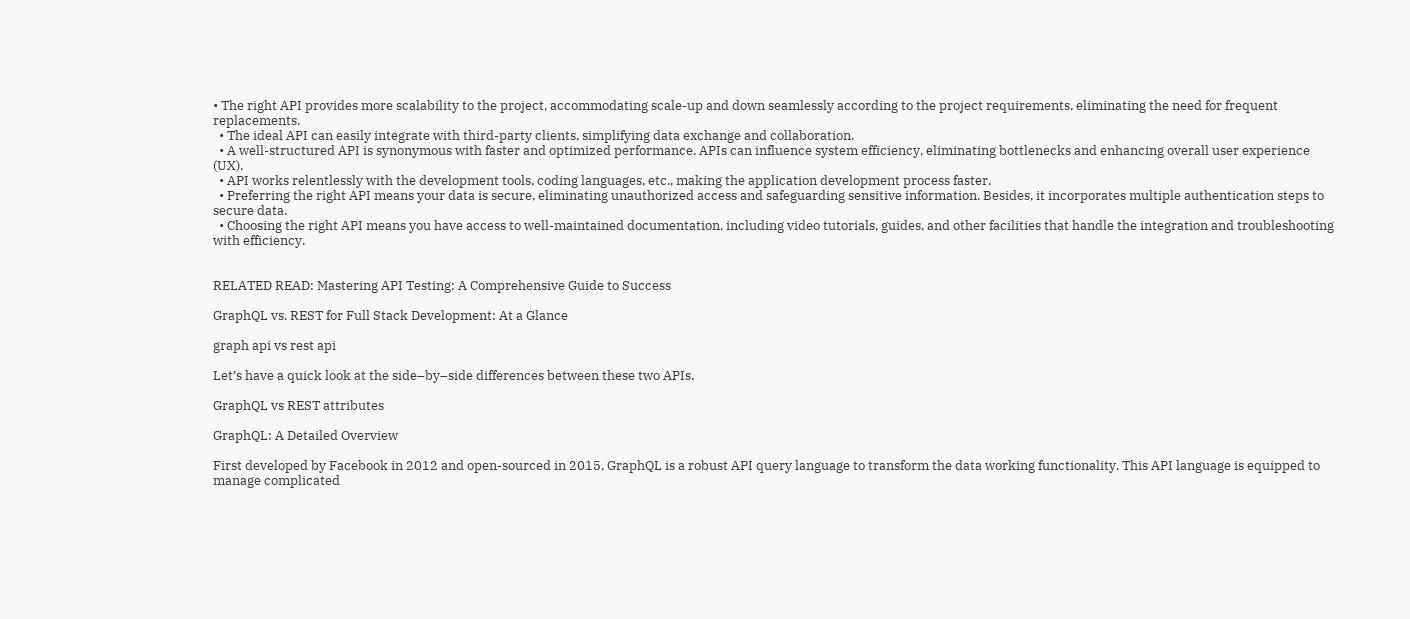• The right API provides more scalability to the project, accommodating scale-up and down seamlessly according to the project requirements, eliminating the need for frequent replacements.
  • The ideal API can easily integrate with third-party clients, simplifying data exchange and collaboration.
  • A well-structured API is synonymous with faster and optimized performance. APIs can influence system efficiency, eliminating bottlenecks and enhancing overall user experience (UX).
  • API works relentlessly with the development tools, coding languages, etc., making the application development process faster.
  • Preferring the right API means your data is secure, eliminating unauthorized access and safeguarding sensitive information. Besides, it incorporates multiple authentication steps to secure data.
  • Choosing the right API means you have access to well-maintained documentation, including video tutorials, guides, and other facilities that handle the integration and troubleshooting with efficiency.


RELATED READ: Mastering API Testing: A Comprehensive Guide to Success

GraphQL vs. REST for Full Stack Development: At a Glance

graph api vs rest api

Let’s have a quick look at the side–by–side differences between these two APIs.

GraphQL vs REST attributes

GraphQL: A Detailed Overview

First developed by Facebook in 2012 and open-sourced in 2015, GraphQL is a robust API query language to transform the data working functionality. This API language is equipped to manage complicated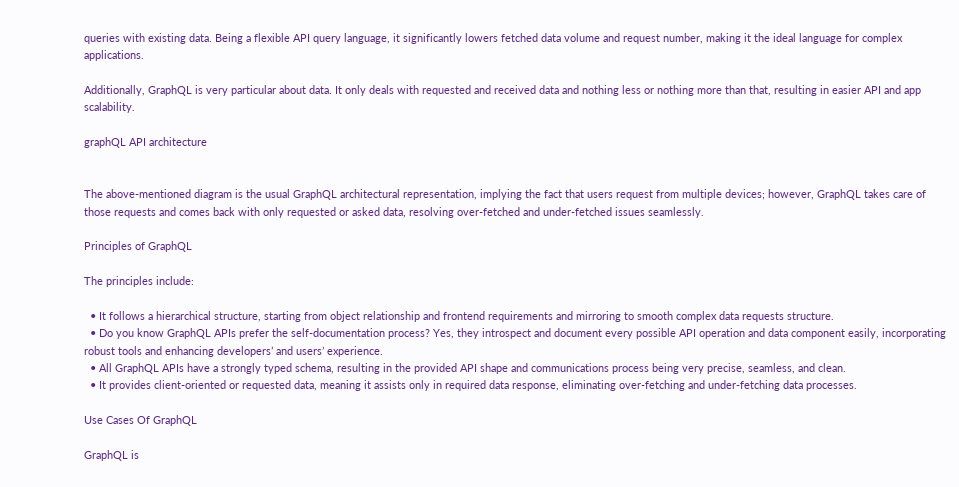queries with existing data. Being a flexible API query language, it significantly lowers fetched data volume and request number, making it the ideal language for complex applications.

Additionally, GraphQL is very particular about data. It only deals with requested and received data and nothing less or nothing more than that, resulting in easier API and app scalability.

graphQL API architecture


The above-mentioned diagram is the usual GraphQL architectural representation, implying the fact that users request from multiple devices; however, GraphQL takes care of those requests and comes back with only requested or asked data, resolving over-fetched and under-fetched issues seamlessly.

Principles of GraphQL

The principles include:

  • It follows a hierarchical structure, starting from object relationship and frontend requirements and mirroring to smooth complex data requests structure.
  • Do you know GraphQL APIs prefer the self-documentation process? Yes, they introspect and document every possible API operation and data component easily, incorporating robust tools and enhancing developers’ and users’ experience.
  • All GraphQL APIs have a strongly typed schema, resulting in the provided API shape and communications process being very precise, seamless, and clean.
  • It provides client-oriented or requested data, meaning it assists only in required data response, eliminating over-fetching and under-fetching data processes.

Use Cases Of GraphQL

GraphQL is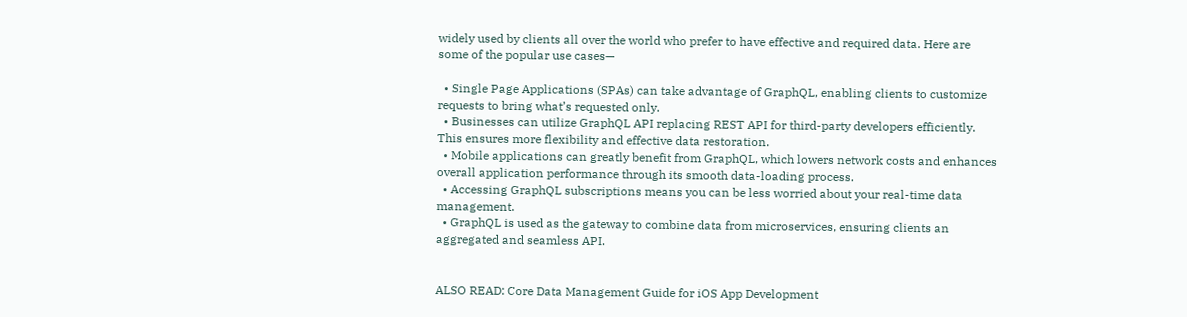widely used by clients all over the world who prefer to have effective and required data. Here are some of the popular use cases—

  • Single Page Applications (SPAs) can take advantage of GraphQL, enabling clients to customize requests to bring what’s requested only.
  • Businesses can utilize GraphQL API replacing REST API for third-party developers efficiently. This ensures more flexibility and effective data restoration.
  • Mobile applications can greatly benefit from GraphQL, which lowers network costs and enhances overall application performance through its smooth data-loading process.
  • Accessing GraphQL subscriptions means you can be less worried about your real-time data management.
  • GraphQL is used as the gateway to combine data from microservices, ensuring clients an aggregated and seamless API.


ALSO READ: Core Data Management Guide for iOS App Development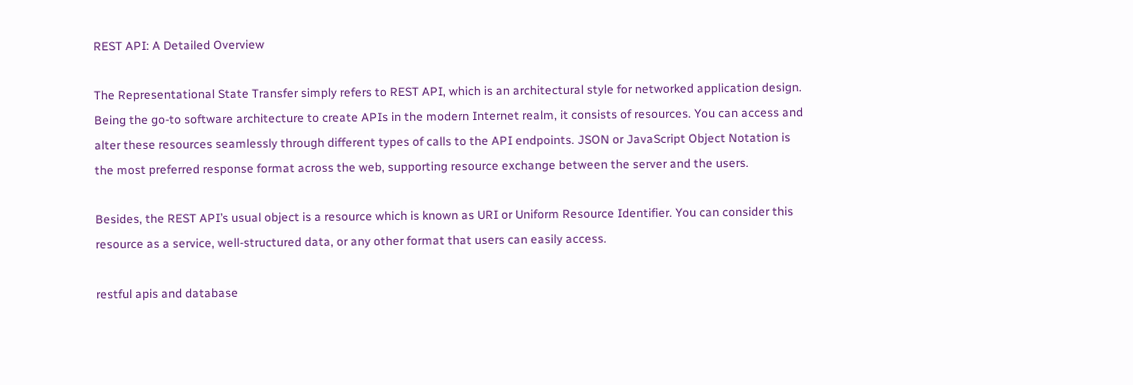REST API: A Detailed Overview

The Representational State Transfer simply refers to REST API, which is an architectural style for networked application design. Being the go-to software architecture to create APIs in the modern Internet realm, it consists of resources. You can access and alter these resources seamlessly through different types of calls to the API endpoints. JSON or JavaScript Object Notation is the most preferred response format across the web, supporting resource exchange between the server and the users.

Besides, the REST API’s usual object is a resource which is known as URI or Uniform Resource Identifier. You can consider this resource as a service, well-structured data, or any other format that users can easily access.

restful apis and database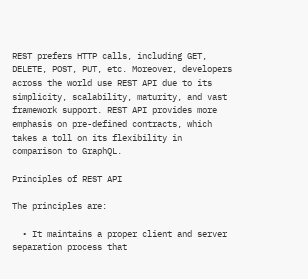REST prefers HTTP calls, including GET, DELETE, POST, PUT, etc. Moreover, developers across the world use REST API due to its simplicity, scalability, maturity, and vast framework support. REST API provides more emphasis on pre-defined contracts, which takes a toll on its flexibility in comparison to GraphQL.

Principles of REST API

The principles are:

  • It maintains a proper client and server separation process that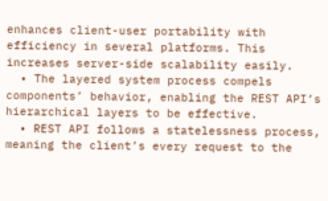enhances client-user portability with efficiency in several platforms. This increases server-side scalability easily.
  • The layered system process compels components’ behavior, enabling the REST API’s hierarchical layers to be effective.
  • REST API follows a statelessness process, meaning the client’s every request to the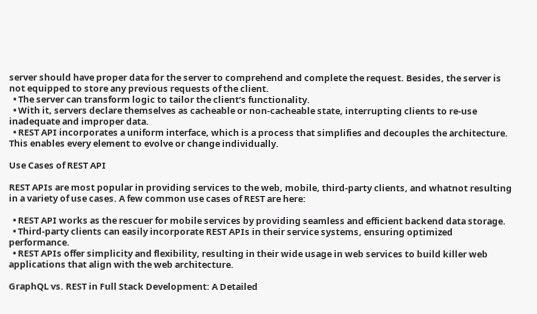server should have proper data for the server to comprehend and complete the request. Besides, the server is not equipped to store any previous requests of the client.
  • The server can transform logic to tailor the client’s functionality.
  • With it, servers declare themselves as cacheable or non-cacheable state, interrupting clients to re-use inadequate and improper data.
  • REST API incorporates a uniform interface, which is a process that simplifies and decouples the architecture. This enables every element to evolve or change individually.

Use Cases of REST API

REST APIs are most popular in providing services to the web, mobile, third-party clients, and whatnot resulting in a variety of use cases. A few common use cases of REST are here:

  • REST API works as the rescuer for mobile services by providing seamless and efficient backend data storage.
  • Third-party clients can easily incorporate REST APIs in their service systems, ensuring optimized performance.
  • REST APIs offer simplicity and flexibility, resulting in their wide usage in web services to build killer web applications that align with the web architecture.

GraphQL vs. REST in Full Stack Development: A Detailed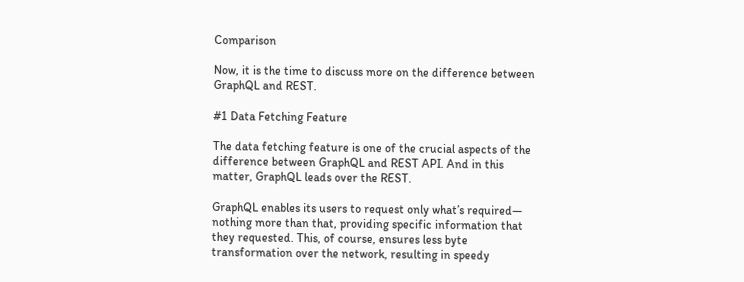Comparison

Now, it is the time to discuss more on the difference between GraphQL and REST.

#1 Data Fetching Feature

The data fetching feature is one of the crucial aspects of the difference between GraphQL and REST API. And in this matter, GraphQL leads over the REST.

GraphQL enables its users to request only what’s required— nothing more than that, providing specific information that they requested. This, of course, ensures less byte transformation over the network, resulting in speedy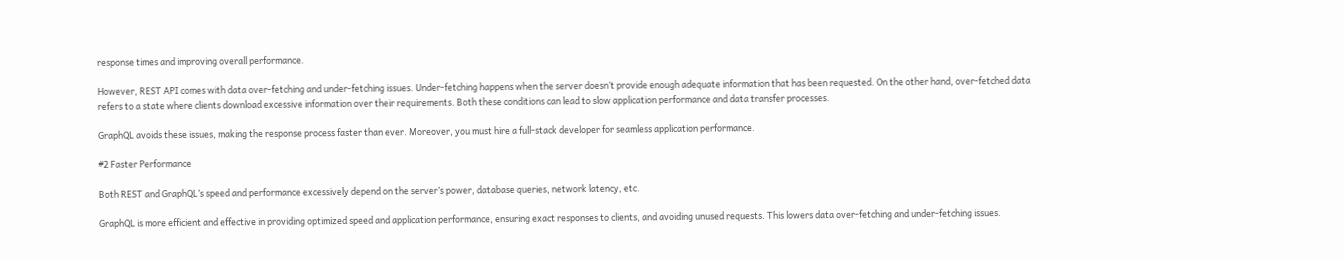response times and improving overall performance.

However, REST API comes with data over-fetching and under-fetching issues. Under-fetching happens when the server doesn’t provide enough adequate information that has been requested. On the other hand, over-fetched data refers to a state where clients download excessive information over their requirements. Both these conditions can lead to slow application performance and data transfer processes.

GraphQL avoids these issues, making the response process faster than ever. Moreover, you must hire a full-stack developer for seamless application performance.

#2 Faster Performance

Both REST and GraphQL’s speed and performance excessively depend on the server’s power, database queries, network latency, etc.

GraphQL is more efficient and effective in providing optimized speed and application performance, ensuring exact responses to clients, and avoiding unused requests. This lowers data over-fetching and under-fetching issues.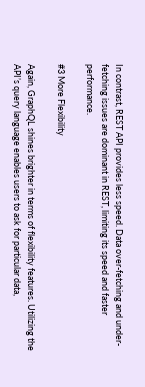In contrast, REST API provides less speed. Data over-fetching and under-fetching issues are dominant in REST, limiting its speed and faster performance.

#3 More Flexibility

Again, GraphQL shines brighter in terms of flexibility features. Utilizing the API’s query language enables users to ask for particular data,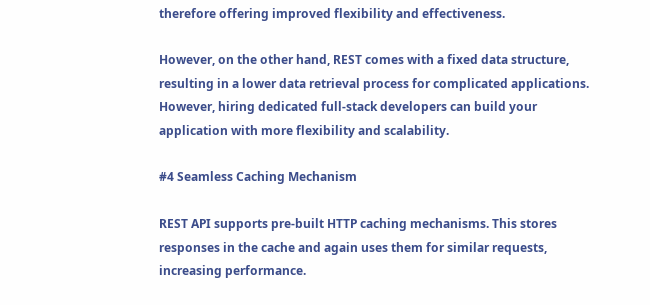therefore offering improved flexibility and effectiveness.

However, on the other hand, REST comes with a fixed data structure, resulting in a lower data retrieval process for complicated applications. However, hiring dedicated full-stack developers can build your application with more flexibility and scalability.

#4 Seamless Caching Mechanism

REST API supports pre-built HTTP caching mechanisms. This stores responses in the cache and again uses them for similar requests, increasing performance.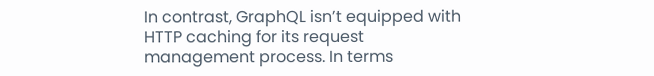In contrast, GraphQL isn’t equipped with HTTP caching for its request management process. In terms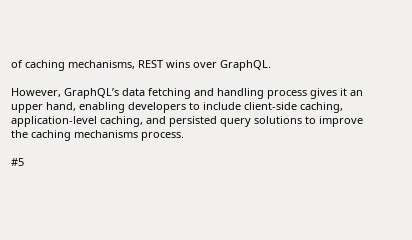of caching mechanisms, REST wins over GraphQL.

However, GraphQL’s data fetching and handling process gives it an upper hand, enabling developers to include client-side caching, application-level caching, and persisted query solutions to improve the caching mechanisms process.

#5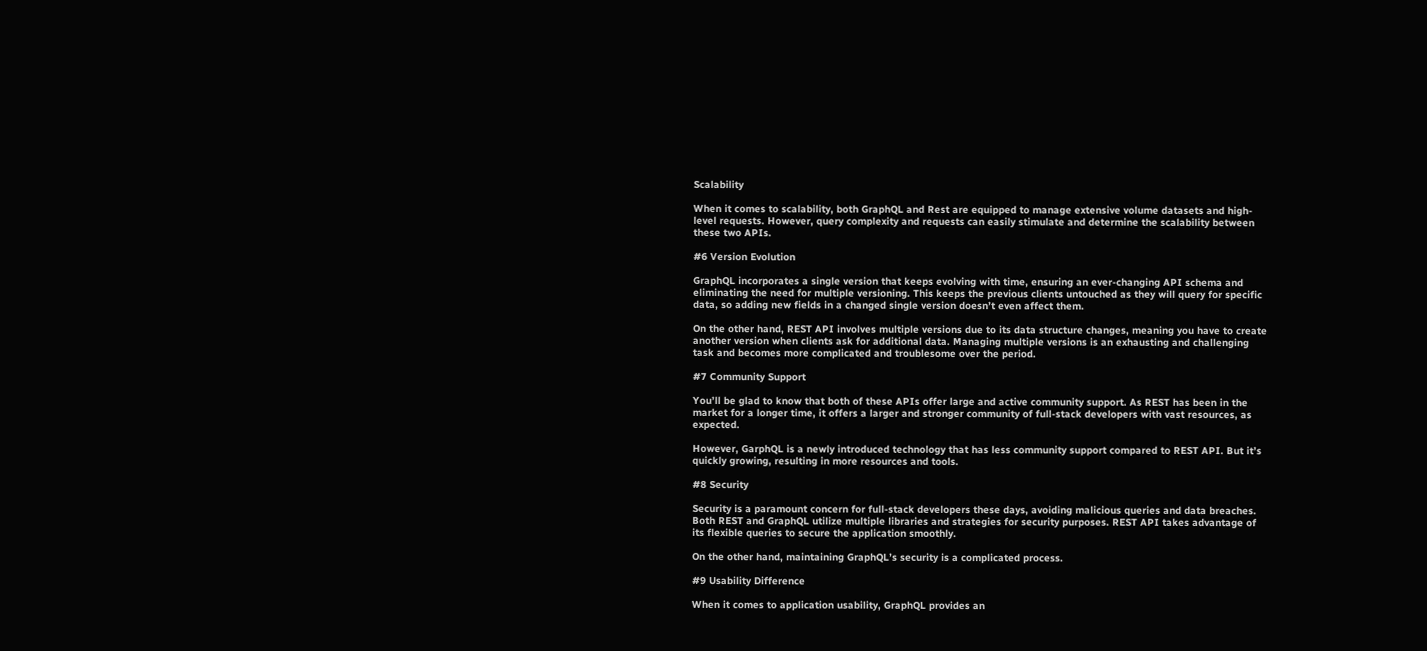Scalability

When it comes to scalability, both GraphQL and Rest are equipped to manage extensive volume datasets and high-level requests. However, query complexity and requests can easily stimulate and determine the scalability between these two APIs.

#6 Version Evolution

GraphQL incorporates a single version that keeps evolving with time, ensuring an ever-changing API schema and eliminating the need for multiple versioning. This keeps the previous clients untouched as they will query for specific data, so adding new fields in a changed single version doesn’t even affect them.

On the other hand, REST API involves multiple versions due to its data structure changes, meaning you have to create another version when clients ask for additional data. Managing multiple versions is an exhausting and challenging task and becomes more complicated and troublesome over the period.

#7 Community Support

You’ll be glad to know that both of these APIs offer large and active community support. As REST has been in the market for a longer time, it offers a larger and stronger community of full-stack developers with vast resources, as expected.

However, GarphQL is a newly introduced technology that has less community support compared to REST API. But it’s quickly growing, resulting in more resources and tools.

#8 Security

Security is a paramount concern for full-stack developers these days, avoiding malicious queries and data breaches. Both REST and GraphQL utilize multiple libraries and strategies for security purposes. REST API takes advantage of its flexible queries to secure the application smoothly.

On the other hand, maintaining GraphQL’s security is a complicated process.

#9 Usability Difference

When it comes to application usability, GraphQL provides an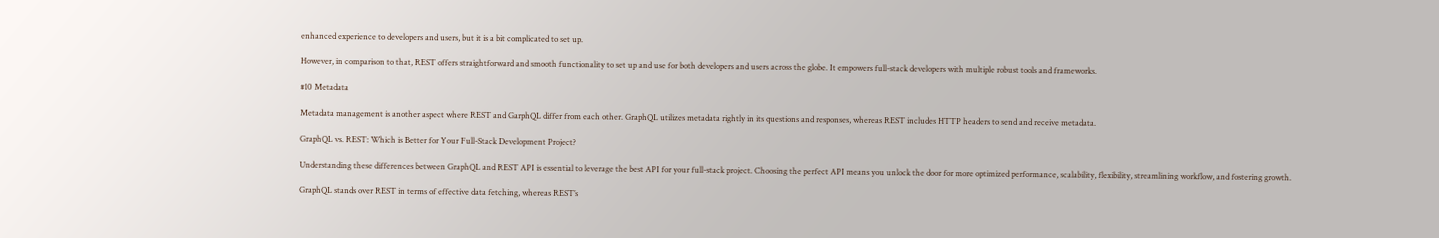enhanced experience to developers and users, but it is a bit complicated to set up.

However, in comparison to that, REST offers straightforward and smooth functionality to set up and use for both developers and users across the globe. It empowers full-stack developers with multiple robust tools and frameworks.

#10 Metadata

Metadata management is another aspect where REST and GarphQL differ from each other. GraphQL utilizes metadata rightly in its questions and responses, whereas REST includes HTTP headers to send and receive metadata.

GraphQL vs. REST: Which is Better for Your Full-Stack Development Project?

Understanding these differences between GraphQL and REST API is essential to leverage the best API for your full-stack project. Choosing the perfect API means you unlock the door for more optimized performance, scalability, flexibility, streamlining workflow, and fostering growth.

GraphQL stands over REST in terms of effective data fetching, whereas REST’s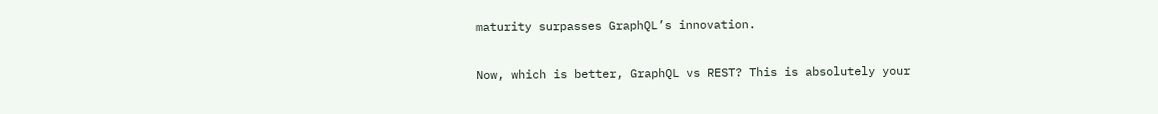maturity surpasses GraphQL’s innovation.

Now, which is better, GraphQL vs REST? This is absolutely your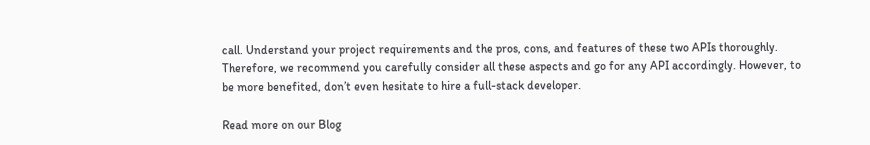call. Understand your project requirements and the pros, cons, and features of these two APIs thoroughly. Therefore, we recommend you carefully consider all these aspects and go for any API accordingly. However, to be more benefited, don’t even hesitate to hire a full-stack developer.

Read more on our Blog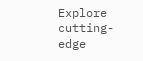Explore cutting-edge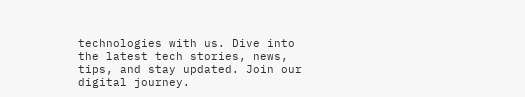technologies with us. Dive into the latest tech stories, news, tips, and stay updated. Join our digital journey.